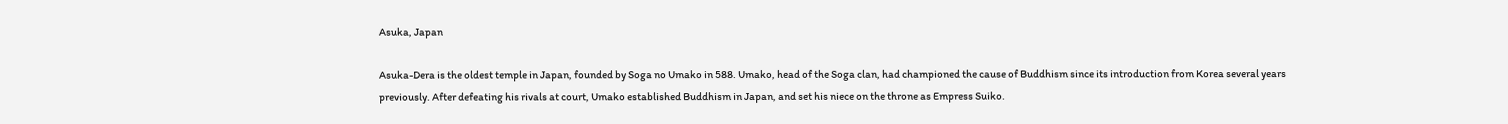Asuka, Japan

Asuka-Dera is the oldest temple in Japan, founded by Soga no Umako in 588. Umako, head of the Soga clan, had championed the cause of Buddhism since its introduction from Korea several years previously. After defeating his rivals at court, Umako established Buddhism in Japan, and set his niece on the throne as Empress Suiko.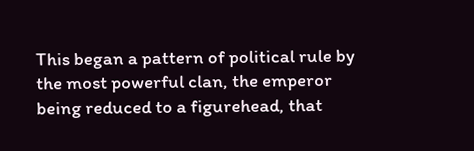This began a pattern of political rule by the most powerful clan, the emperor being reduced to a figurehead, that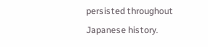persisted throughout Japanese history.